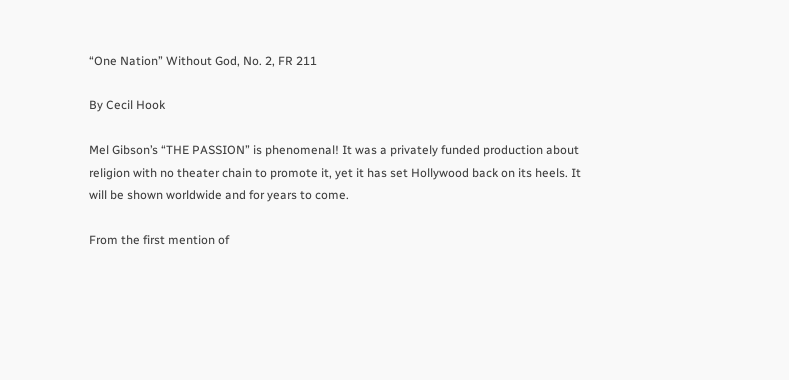“One Nation” Without God, No. 2, FR 211

By Cecil Hook

Mel Gibson’s “THE PASSION” is phenomenal! It was a privately funded production about religion with no theater chain to promote it, yet it has set Hollywood back on its heels. It will be shown worldwide and for years to come.

From the first mention of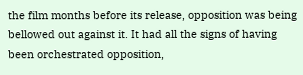the film months before its release, opposition was being bellowed out against it. It had all the signs of having been orchestrated opposition,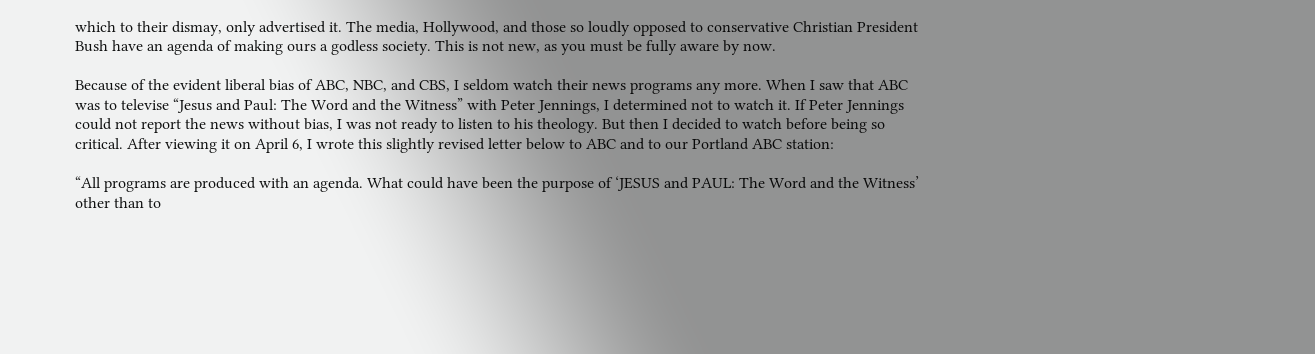which to their dismay, only advertised it. The media, Hollywood, and those so loudly opposed to conservative Christian President Bush have an agenda of making ours a godless society. This is not new, as you must be fully aware by now.

Because of the evident liberal bias of ABC, NBC, and CBS, I seldom watch their news programs any more. When I saw that ABC was to televise “Jesus and Paul: The Word and the Witness” with Peter Jennings, I determined not to watch it. If Peter Jennings could not report the news without bias, I was not ready to listen to his theology. But then I decided to watch before being so critical. After viewing it on April 6, I wrote this slightly revised letter below to ABC and to our Portland ABC station:

“All programs are produced with an agenda. What could have been the purpose of ‘JESUS and PAUL: The Word and the Witness’ other than to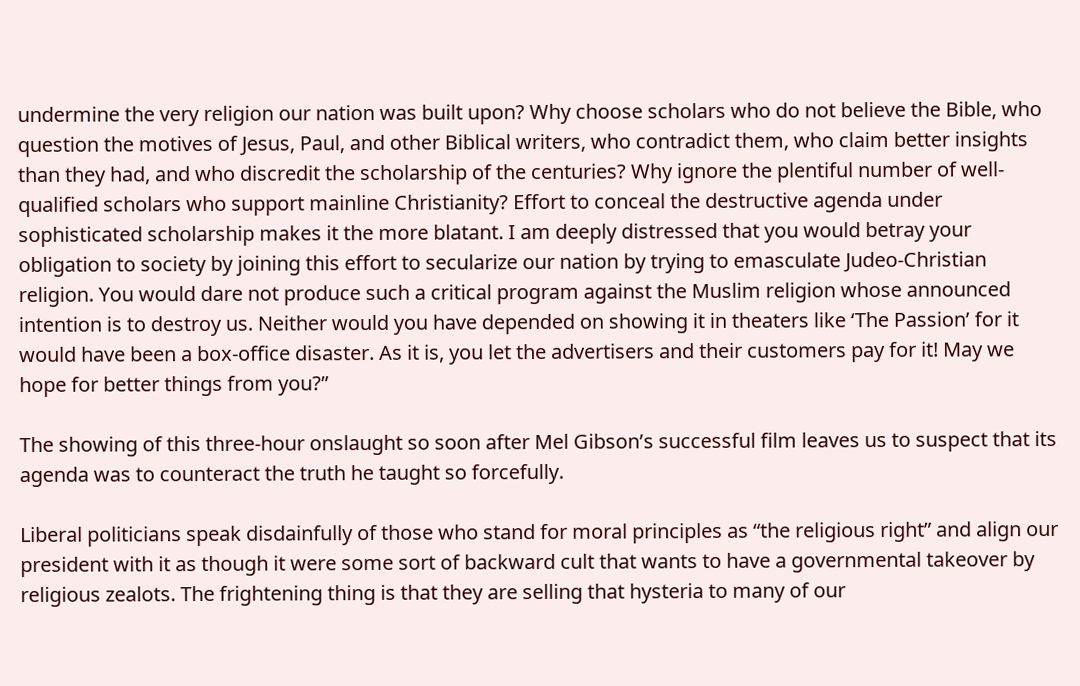undermine the very religion our nation was built upon? Why choose scholars who do not believe the Bible, who question the motives of Jesus, Paul, and other Biblical writers, who contradict them, who claim better insights than they had, and who discredit the scholarship of the centuries? Why ignore the plentiful number of well-qualified scholars who support mainline Christianity? Effort to conceal the destructive agenda under sophisticated scholarship makes it the more blatant. I am deeply distressed that you would betray your obligation to society by joining this effort to secularize our nation by trying to emasculate Judeo-Christian religion. You would dare not produce such a critical program against the Muslim religion whose announced intention is to destroy us. Neither would you have depended on showing it in theaters like ‘The Passion’ for it would have been a box-office disaster. As it is, you let the advertisers and their customers pay for it! May we hope for better things from you?”

The showing of this three-hour onslaught so soon after Mel Gibson’s successful film leaves us to suspect that its agenda was to counteract the truth he taught so forcefully.

Liberal politicians speak disdainfully of those who stand for moral principles as “the religious right” and align our president with it as though it were some sort of backward cult that wants to have a governmental takeover by religious zealots. The frightening thing is that they are selling that hysteria to many of our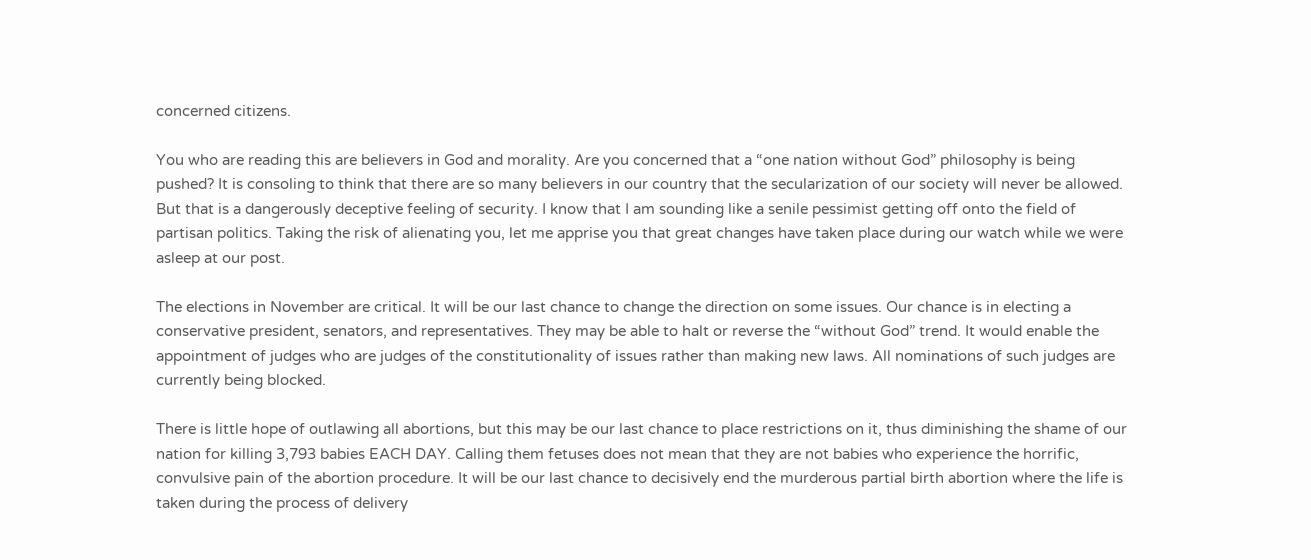concerned citizens.

You who are reading this are believers in God and morality. Are you concerned that a “one nation without God” philosophy is being pushed? It is consoling to think that there are so many believers in our country that the secularization of our society will never be allowed. But that is a dangerously deceptive feeling of security. I know that I am sounding like a senile pessimist getting off onto the field of partisan politics. Taking the risk of alienating you, let me apprise you that great changes have taken place during our watch while we were asleep at our post.

The elections in November are critical. It will be our last chance to change the direction on some issues. Our chance is in electing a conservative president, senators, and representatives. They may be able to halt or reverse the “without God” trend. It would enable the appointment of judges who are judges of the constitutionality of issues rather than making new laws. All nominations of such judges are currently being blocked.

There is little hope of outlawing all abortions, but this may be our last chance to place restrictions on it, thus diminishing the shame of our nation for killing 3,793 babies EACH DAY. Calling them fetuses does not mean that they are not babies who experience the horrific, convulsive pain of the abortion procedure. It will be our last chance to decisively end the murderous partial birth abortion where the life is taken during the process of delivery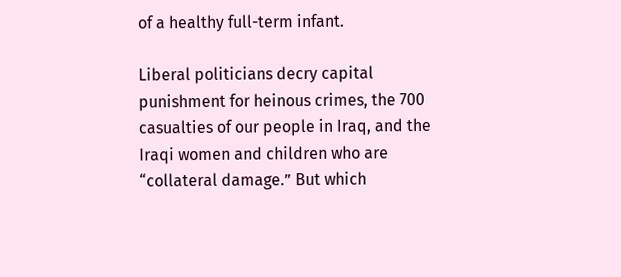of a healthy full-term infant.

Liberal politicians decry capital punishment for heinous crimes, the 700 casualties of our people in Iraq, and the Iraqi women and children who are “collateral damage.” But which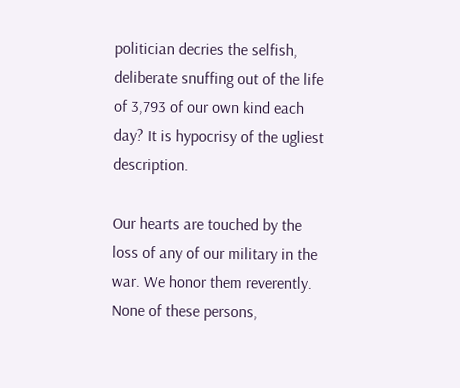politician decries the selfish, deliberate snuffing out of the life of 3,793 of our own kind each day? It is hypocrisy of the ugliest description.

Our hearts are touched by the loss of any of our military in the war. We honor them reverently. None of these persons,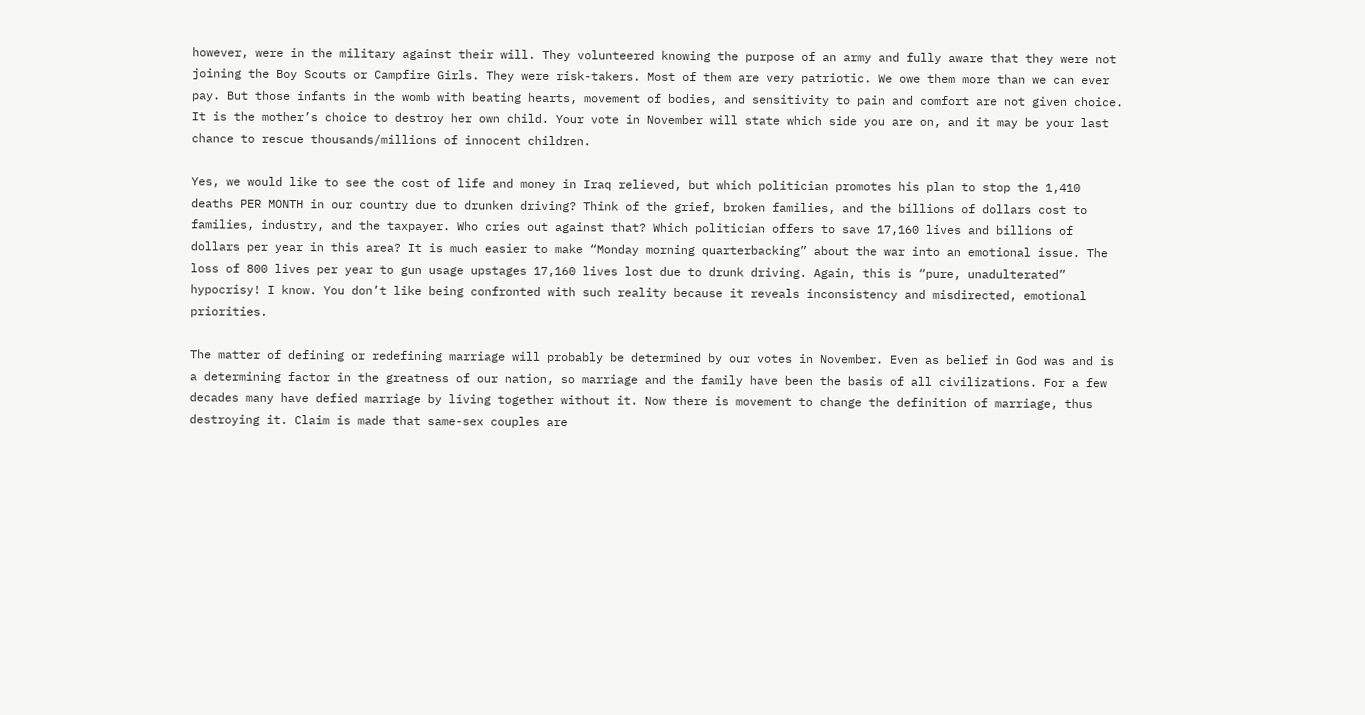however, were in the military against their will. They volunteered knowing the purpose of an army and fully aware that they were not joining the Boy Scouts or Campfire Girls. They were risk-takers. Most of them are very patriotic. We owe them more than we can ever pay. But those infants in the womb with beating hearts, movement of bodies, and sensitivity to pain and comfort are not given choice. It is the mother’s choice to destroy her own child. Your vote in November will state which side you are on, and it may be your last chance to rescue thousands/millions of innocent children.

Yes, we would like to see the cost of life and money in Iraq relieved, but which politician promotes his plan to stop the 1,410 deaths PER MONTH in our country due to drunken driving? Think of the grief, broken families, and the billions of dollars cost to families, industry, and the taxpayer. Who cries out against that? Which politician offers to save 17,160 lives and billions of dollars per year in this area? It is much easier to make “Monday morning quarterbacking” about the war into an emotional issue. The loss of 800 lives per year to gun usage upstages 17,160 lives lost due to drunk driving. Again, this is “pure, unadulterated” hypocrisy! I know. You don’t like being confronted with such reality because it reveals inconsistency and misdirected, emotional priorities.

The matter of defining or redefining marriage will probably be determined by our votes in November. Even as belief in God was and is a determining factor in the greatness of our nation, so marriage and the family have been the basis of all civilizations. For a few decades many have defied marriage by living together without it. Now there is movement to change the definition of marriage, thus destroying it. Claim is made that same-sex couples are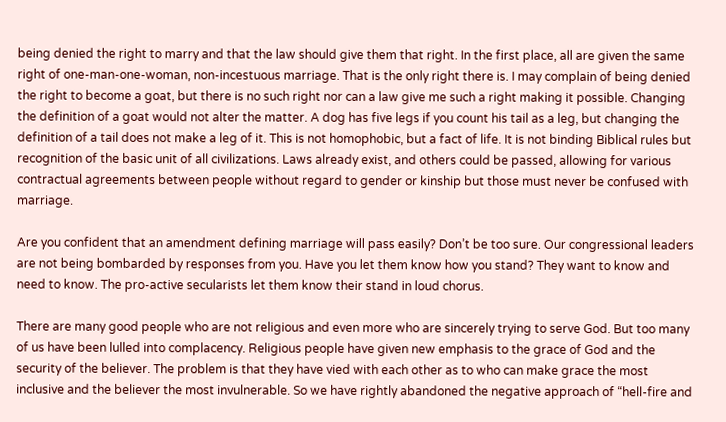being denied the right to marry and that the law should give them that right. In the first place, all are given the same right of one-man-one-woman, non-incestuous marriage. That is the only right there is. I may complain of being denied the right to become a goat, but there is no such right nor can a law give me such a right making it possible. Changing the definition of a goat would not alter the matter. A dog has five legs if you count his tail as a leg, but changing the definition of a tail does not make a leg of it. This is not homophobic, but a fact of life. It is not binding Biblical rules but recognition of the basic unit of all civilizations. Laws already exist, and others could be passed, allowing for various contractual agreements between people without regard to gender or kinship but those must never be confused with marriage.

Are you confident that an amendment defining marriage will pass easily? Don’t be too sure. Our congressional leaders are not being bombarded by responses from you. Have you let them know how you stand? They want to know and need to know. The pro-active secularists let them know their stand in loud chorus.

There are many good people who are not religious and even more who are sincerely trying to serve God. But too many of us have been lulled into complacency. Religious people have given new emphasis to the grace of God and the security of the believer. The problem is that they have vied with each other as to who can make grace the most inclusive and the believer the most invulnerable. So we have rightly abandoned the negative approach of “hell-fire and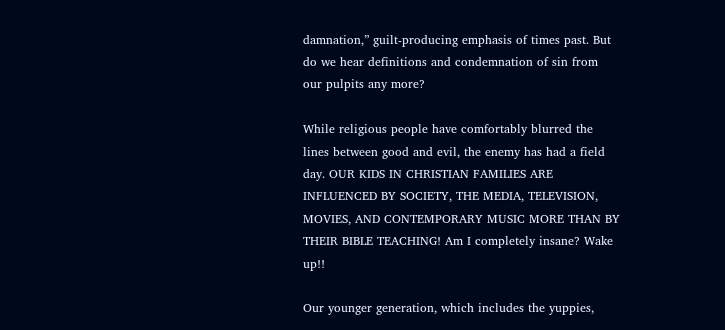damnation,” guilt-producing emphasis of times past. But do we hear definitions and condemnation of sin from our pulpits any more?

While religious people have comfortably blurred the lines between good and evil, the enemy has had a field day. OUR KIDS IN CHRISTIAN FAMILIES ARE INFLUENCED BY SOCIETY, THE MEDIA, TELEVISION, MOVIES, AND CONTEMPORARY MUSIC MORE THAN BY THEIR BIBLE TEACHING! Am I completely insane? Wake up!!

Our younger generation, which includes the yuppies,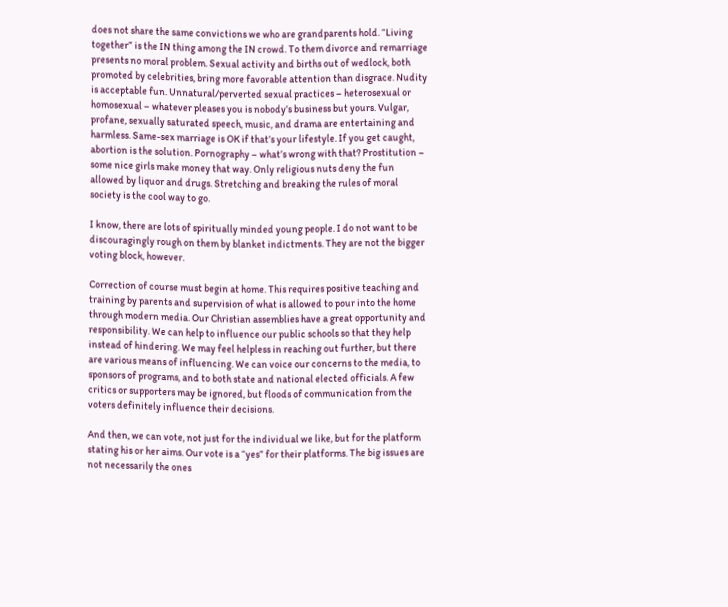does not share the same convictions we who are grandparents hold. “Living together” is the IN thing among the IN crowd. To them divorce and remarriage presents no moral problem. Sexual activity and births out of wedlock, both promoted by celebrities, bring more favorable attention than disgrace. Nudity is acceptable fun. Unnatural/perverted sexual practices – heterosexual or homosexual – whatever pleases you is nobody’s business but yours. Vulgar, profane, sexually saturated speech, music, and drama are entertaining and harmless. Same-sex marriage is OK if that’s your lifestyle. If you get caught, abortion is the solution. Pornography – what’s wrong with that? Prostitution – some nice girls make money that way. Only religious nuts deny the fun allowed by liquor and drugs. Stretching and breaking the rules of moral society is the cool way to go.

I know, there are lots of spiritually minded young people. I do not want to be discouragingly rough on them by blanket indictments. They are not the bigger voting block, however.

Correction of course must begin at home. This requires positive teaching and training by parents and supervision of what is allowed to pour into the home through modern media. Our Christian assemblies have a great opportunity and responsibility. We can help to influence our public schools so that they help instead of hindering. We may feel helpless in reaching out further, but there are various means of influencing. We can voice our concerns to the media, to sponsors of programs, and to both state and national elected officials. A few critics or supporters may be ignored, but floods of communication from the voters definitely influence their decisions.

And then, we can vote, not just for the individual we like, but for the platform stating his or her aims. Our vote is a “yes” for their platforms. The big issues are not necessarily the ones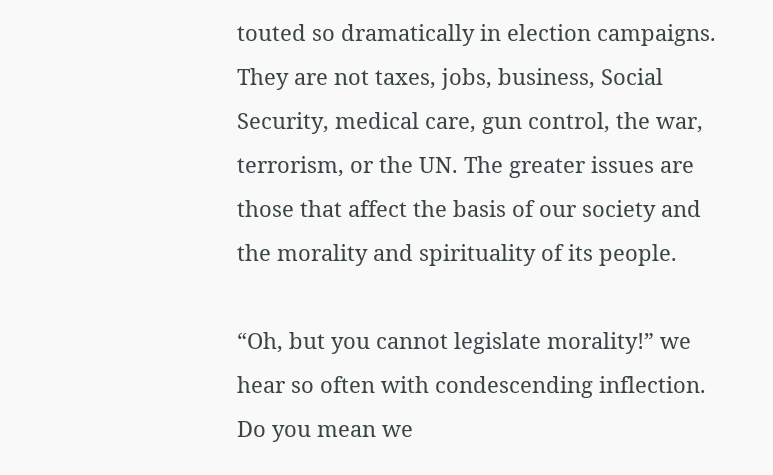touted so dramatically in election campaigns. They are not taxes, jobs, business, Social Security, medical care, gun control, the war, terrorism, or the UN. The greater issues are those that affect the basis of our society and the morality and spirituality of its people.

“Oh, but you cannot legislate morality!” we hear so often with condescending inflection. Do you mean we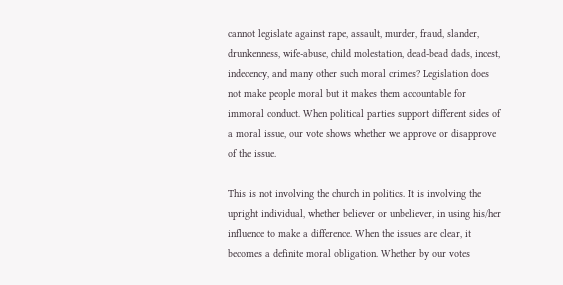cannot legislate against rape, assault, murder, fraud, slander, drunkenness, wife-abuse, child molestation, dead-bead dads, incest, indecency, and many other such moral crimes? Legislation does not make people moral but it makes them accountable for immoral conduct. When political parties support different sides of a moral issue, our vote shows whether we approve or disapprove of the issue.

This is not involving the church in politics. It is involving the upright individual, whether believer or unbeliever, in using his/her influence to make a difference. When the issues are clear, it becomes a definite moral obligation. Whether by our votes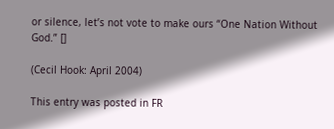or silence, let’s not vote to make ours “One Nation Without God.” []

(Cecil Hook: April 2004)

This entry was posted in FR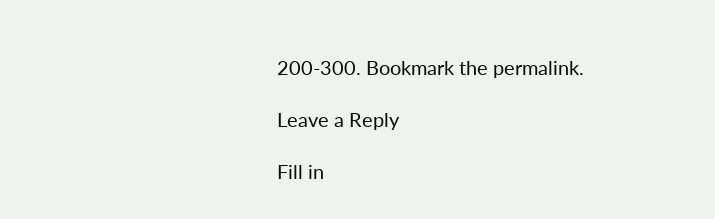200-300. Bookmark the permalink.

Leave a Reply

Fill in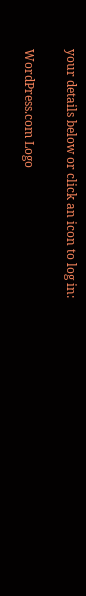your details below or click an icon to log in:

WordPress.com Logo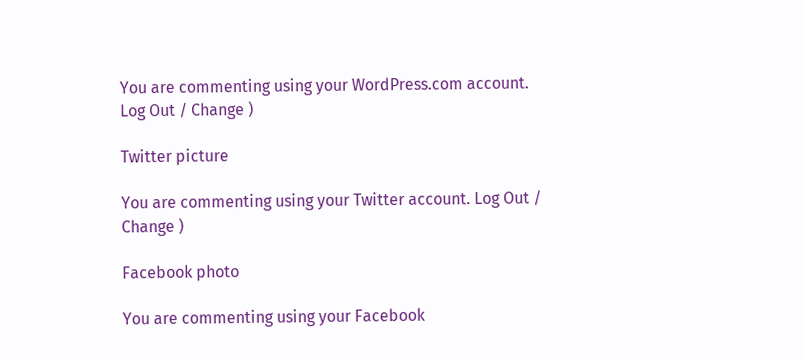You are commenting using your WordPress.com account. Log Out / Change )

Twitter picture

You are commenting using your Twitter account. Log Out / Change )

Facebook photo

You are commenting using your Facebook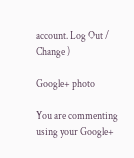account. Log Out / Change )

Google+ photo

You are commenting using your Google+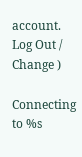account. Log Out / Change )

Connecting to %s